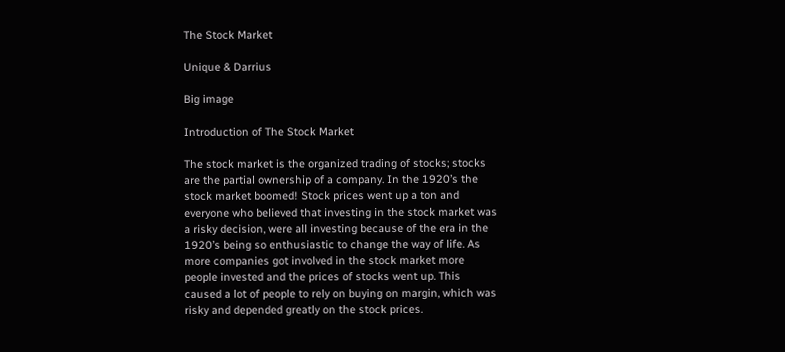The Stock Market

Unique & Darrius

Big image

Introduction of The Stock Market

The stock market is the organized trading of stocks; stocks are the partial ownership of a company. In the 1920’s the stock market boomed! Stock prices went up a ton and everyone who believed that investing in the stock market was a risky decision, were all investing because of the era in the 1920’s being so enthusiastic to change the way of life. As more companies got involved in the stock market more people invested and the prices of stocks went up. This caused a lot of people to rely on buying on margin, which was risky and depended greatly on the stock prices.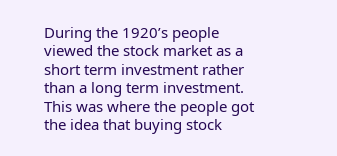During the 1920’s people viewed the stock market as a short term investment rather than a long term investment. This was where the people got the idea that buying stock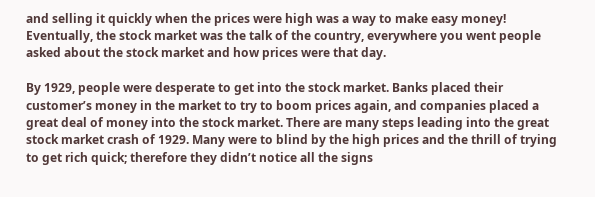and selling it quickly when the prices were high was a way to make easy money! Eventually, the stock market was the talk of the country, everywhere you went people asked about the stock market and how prices were that day.

By 1929, people were desperate to get into the stock market. Banks placed their customer’s money in the market to try to boom prices again, and companies placed a great deal of money into the stock market. There are many steps leading into the great stock market crash of 1929. Many were to blind by the high prices and the thrill of trying to get rich quick; therefore they didn’t notice all the signs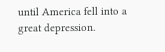until America fell into a great depression.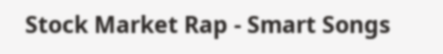Stock Market Rap - Smart Songs